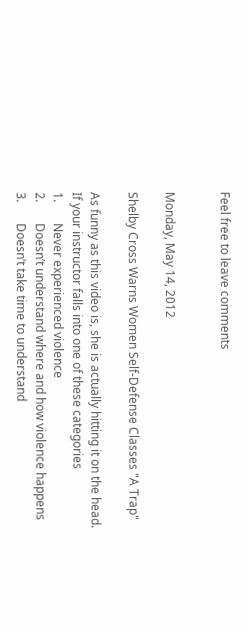Feel free to leave comments


Monday, May 14, 2012

Shelby Cross Warns Women Self-Defense Classes "A Trap"

As funny as this video is, she is actually hitting it on the head.
If your instructor falls into one of these categories
1.       Never experienced violence
2.       Doesn’t understand where and how violence happens
3.       Doesn’t take time to understand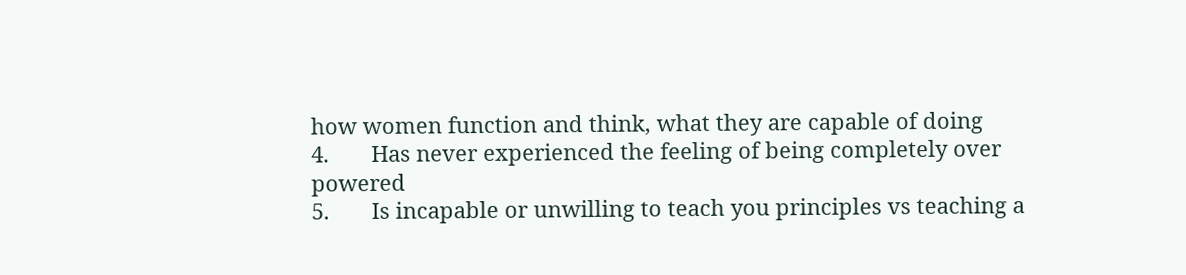how women function and think, what they are capable of doing
4.       Has never experienced the feeling of being completely over powered
5.       Is incapable or unwilling to teach you principles vs teaching a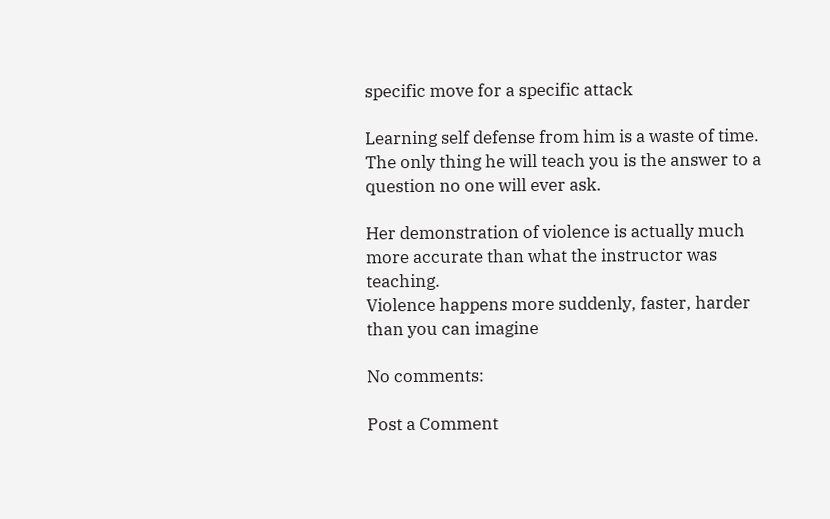specific move for a specific attack

Learning self defense from him is a waste of time. The only thing he will teach you is the answer to a question no one will ever ask.

Her demonstration of violence is actually much more accurate than what the instructor was teaching.
Violence happens more suddenly, faster, harder than you can imagine

No comments:

Post a Comment